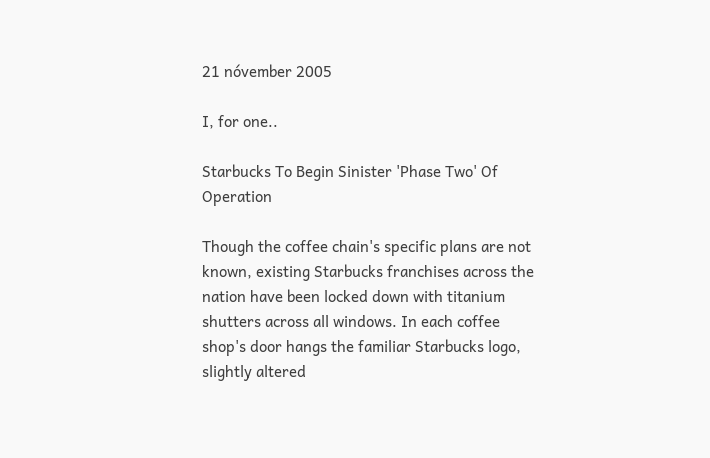21 nóvember 2005

I, for one..

Starbucks To Begin Sinister 'Phase Two' Of Operation

Though the coffee chain's specific plans are not known, existing Starbucks franchises across the nation have been locked down with titanium shutters across all windows. In each coffee shop's door hangs the familiar Starbucks logo, slightly altered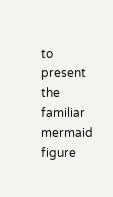to present the familiar mermaid figure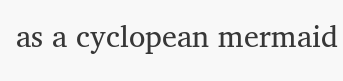as a cyclopean mermaid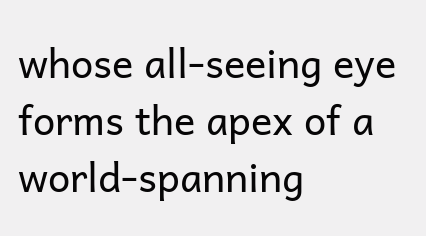whose all-seeing eye forms the apex of a world-spanning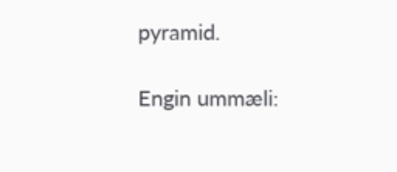pyramid.

Engin ummæli: